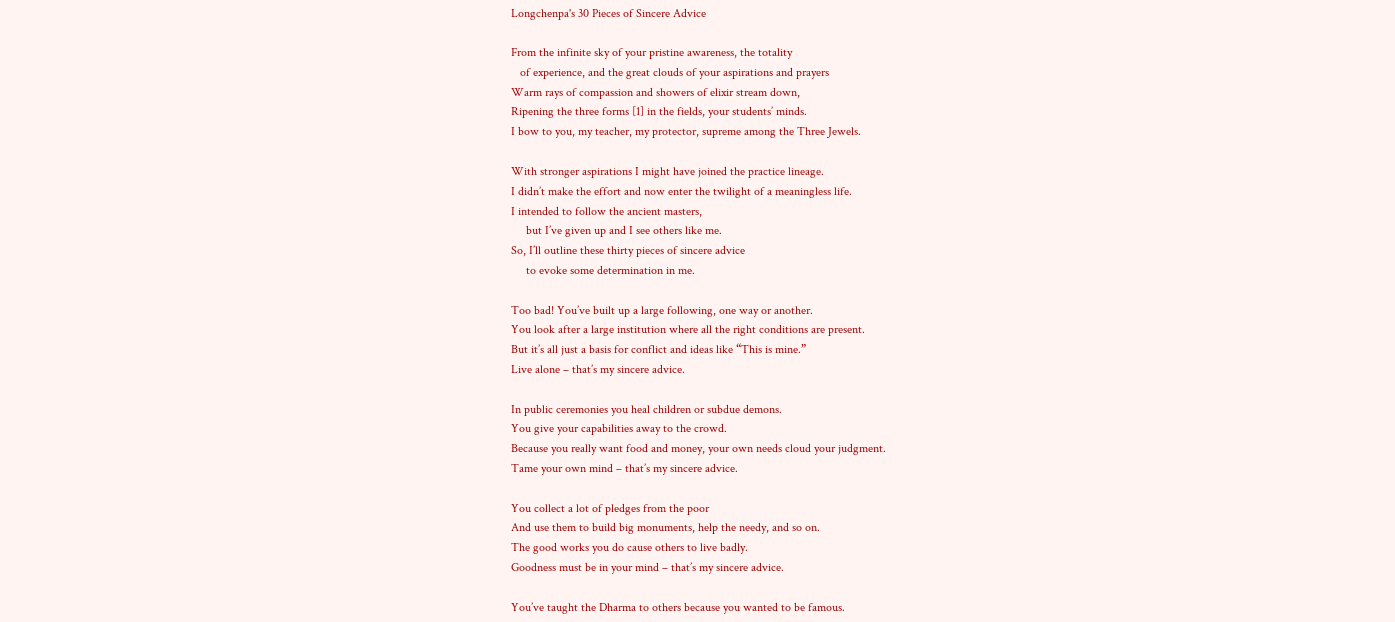Longchenpa's 30 Pieces of Sincere Advice

From the infinite sky of your pristine awareness, the totality
   of experience, and the great clouds of your aspirations and prayers
Warm rays of compassion and showers of elixir stream down,
Ripening the three forms [1] in the fields, your students’ minds.
I bow to you, my teacher, my protector, supreme among the Three Jewels.

With stronger aspirations I might have joined the practice lineage.
I didn’t make the effort and now enter the twilight of a meaningless life.
I intended to follow the ancient masters,
     but I’ve given up and I see others like me.
So, I’ll outline these thirty pieces of sincere advice
     to evoke some determination in me.

Too bad! You’ve built up a large following, one way or another.
You look after a large institution where all the right conditions are present.
But it’s all just a basis for conflict and ideas like “This is mine.”
Live alone – that’s my sincere advice.

In public ceremonies you heal children or subdue demons.
You give your capabilities away to the crowd.
Because you really want food and money, your own needs cloud your judgment.
Tame your own mind – that’s my sincere advice.

You collect a lot of pledges from the poor
And use them to build big monuments, help the needy, and so on.
The good works you do cause others to live badly.
Goodness must be in your mind – that’s my sincere advice.

You’ve taught the Dharma to others because you wanted to be famous.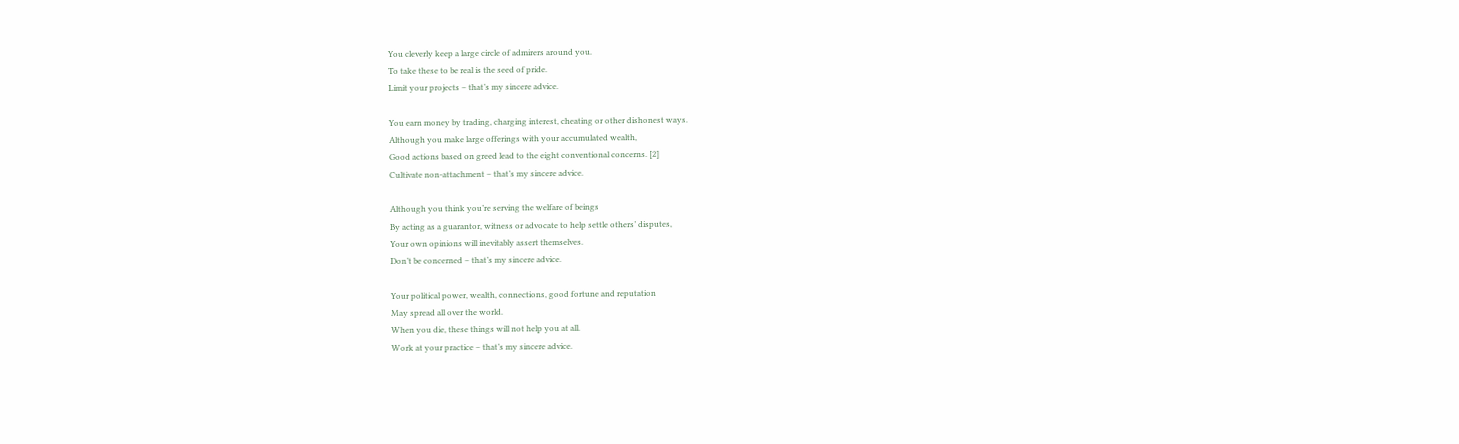You cleverly keep a large circle of admirers around you.
To take these to be real is the seed of pride.
Limit your projects – that’s my sincere advice.

You earn money by trading, charging interest, cheating or other dishonest ways.
Although you make large offerings with your accumulated wealth,
Good actions based on greed lead to the eight conventional concerns. [2]
Cultivate non-attachment – that’s my sincere advice.

Although you think you’re serving the welfare of beings
By acting as a guarantor, witness or advocate to help settle others’ disputes,
Your own opinions will inevitably assert themselves.
Don’t be concerned – that’s my sincere advice.

Your political power, wealth, connections, good fortune and reputation
May spread all over the world.
When you die, these things will not help you at all.
Work at your practice – that’s my sincere advice.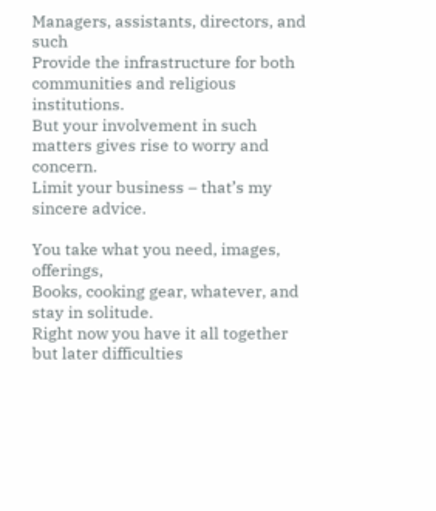Managers, assistants, directors, and such
Provide the infrastructure for both communities and religious institutions.
But your involvement in such matters gives rise to worry and concern.
Limit your business – that’s my sincere advice.

You take what you need, images, offerings,
Books, cooking gear, whatever, and stay in solitude.
Right now you have it all together but later difficulties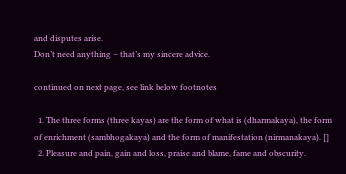and disputes arise.
Don’t need anything – that’s my sincere advice.

continued on next page, see link below footnotes

  1. The three forms (three kayas) are the form of what is (dharmakaya), the form of enrichment (sambhogakaya) and the form of manifestation (nirmanakaya). []
  2. Pleasure and pain, gain and loss, praise and blame, fame and obscurity.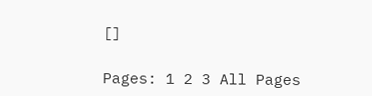[]

Pages: 1 2 3 All Pages